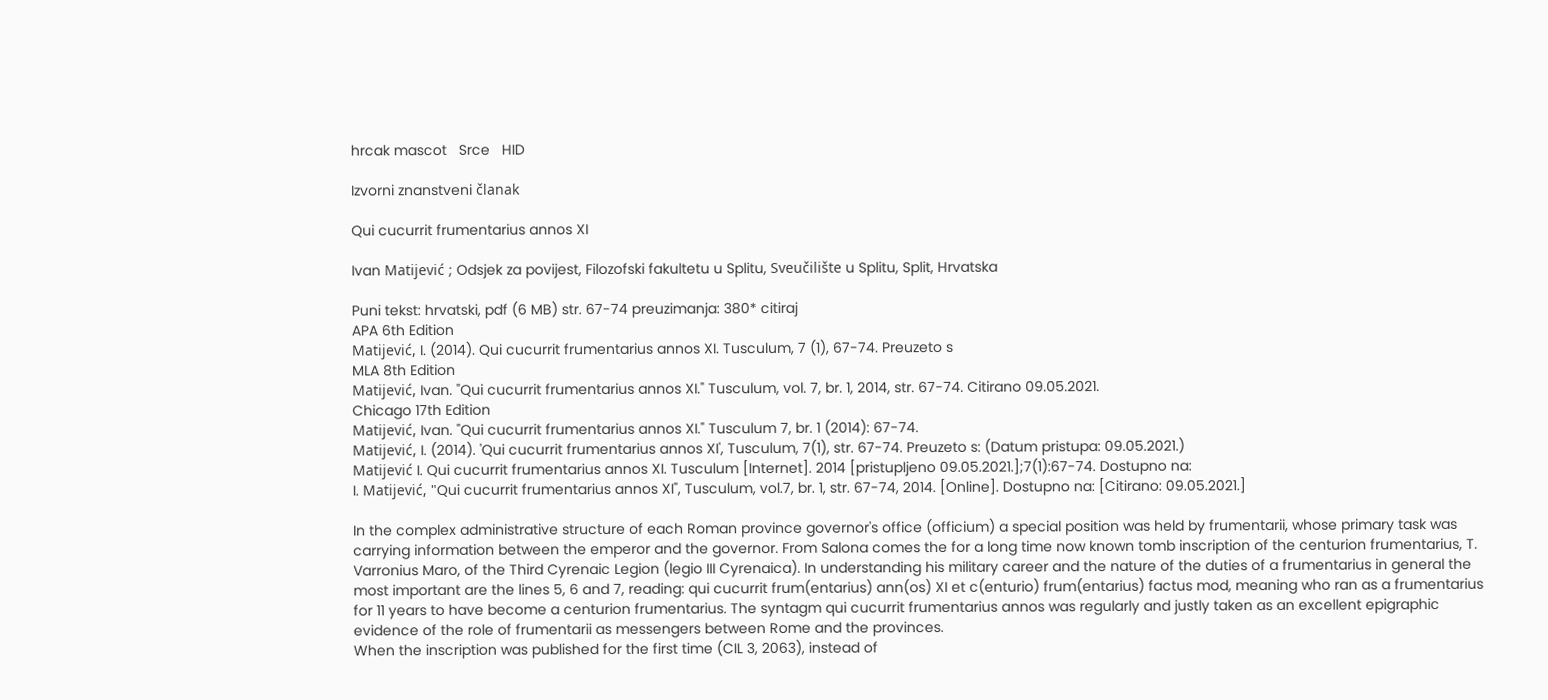hrcak mascot   Srce   HID

Izvorni znanstveni članak

Qui cucurrit frumentarius annos XI

Ivan Matijević ; Odsjek za povijest, Filozofski fakultetu u Splitu, Sveučilište u Splitu, Split, Hrvatska

Puni tekst: hrvatski, pdf (6 MB) str. 67-74 preuzimanja: 380* citiraj
APA 6th Edition
Matijević, I. (2014). Qui cucurrit frumentarius annos XI. Tusculum, 7 (1), 67-74. Preuzeto s
MLA 8th Edition
Matijević, Ivan. "Qui cucurrit frumentarius annos XI." Tusculum, vol. 7, br. 1, 2014, str. 67-74. Citirano 09.05.2021.
Chicago 17th Edition
Matijević, Ivan. "Qui cucurrit frumentarius annos XI." Tusculum 7, br. 1 (2014): 67-74.
Matijević, I. (2014). 'Qui cucurrit frumentarius annos XI', Tusculum, 7(1), str. 67-74. Preuzeto s: (Datum pristupa: 09.05.2021.)
Matijević I. Qui cucurrit frumentarius annos XI. Tusculum [Internet]. 2014 [pristupljeno 09.05.2021.];7(1):67-74. Dostupno na:
I. Matijević, "Qui cucurrit frumentarius annos XI", Tusculum, vol.7, br. 1, str. 67-74, 2014. [Online]. Dostupno na: [Citirano: 09.05.2021.]

In the complex administrative structure of each Roman province governor's office (officium) a special position was held by frumentarii, whose primary task was carrying information between the emperor and the governor. From Salona comes the for a long time now known tomb inscription of the centurion frumentarius, T. Varronius Maro, of the Third Cyrenaic Legion (legio III Cyrenaica). In understanding his military career and the nature of the duties of a frumentarius in general the most important are the lines 5, 6 and 7, reading: qui cucurrit frum(entarius) ann(os) XI et c(enturio) frum(entarius) factus mod, meaning who ran as a frumentarius for 11 years to have become a centurion frumentarius. The syntagm qui cucurrit frumentarius annos was regularly and justly taken as an excellent epigraphic evidence of the role of frumentarii as messengers between Rome and the provinces.
When the inscription was published for the first time (CIL 3, 2063), instead of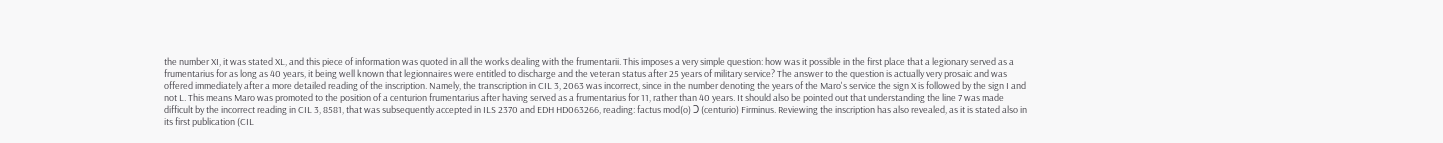the number XI, it was stated XL, and this piece of information was quoted in all the works dealing with the frumentarii. This imposes a very simple question: how was it possible in the first place that a legionary served as a frumentarius for as long as 40 years, it being well known that legionnaires were entitled to discharge and the veteran status after 25 years of military service? The answer to the question is actually very prosaic and was offered immediately after a more detailed reading of the inscription. Namely, the transcription in CIL 3, 2063 was incorrect, since in the number denoting the years of the Maro's service the sign X is followed by the sign I and not L. This means Maro was promoted to the position of a centurion frumentarius after having served as a frumentarius for 11, rather than 40 years. It should also be pointed out that understanding the line 7 was made difficult by the incorrect reading in CIL 3, 8581, that was subsequently accepted in ILS 2370 and EDH HD063266, reading: factus mod(o) Ɔ (centurio) Firminus. Reviewing the inscription has also revealed, as it is stated also in its first publication (CIL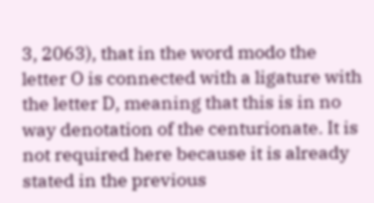3, 2063), that in the word modo the letter O is connected with a ligature with the letter D, meaning that this is in no way denotation of the centurionate. It is not required here because it is already stated in the previous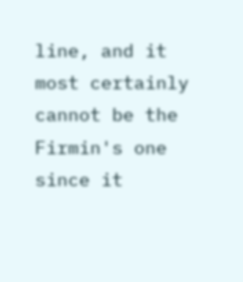line, and it most certainly cannot be the Firmin's one since it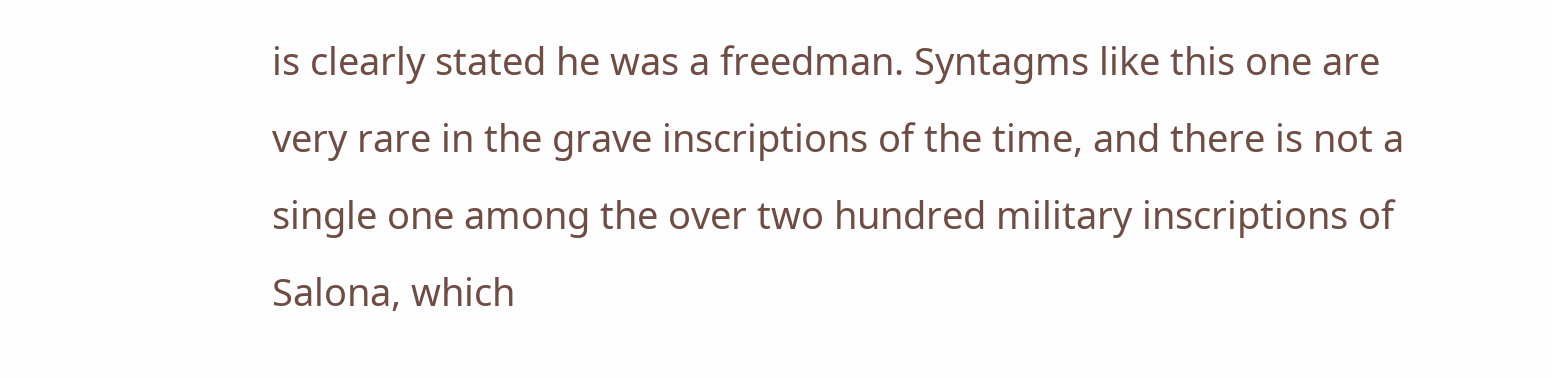is clearly stated he was a freedman. Syntagms like this one are very rare in the grave inscriptions of the time, and there is not a single one among the over two hundred military inscriptions of Salona, which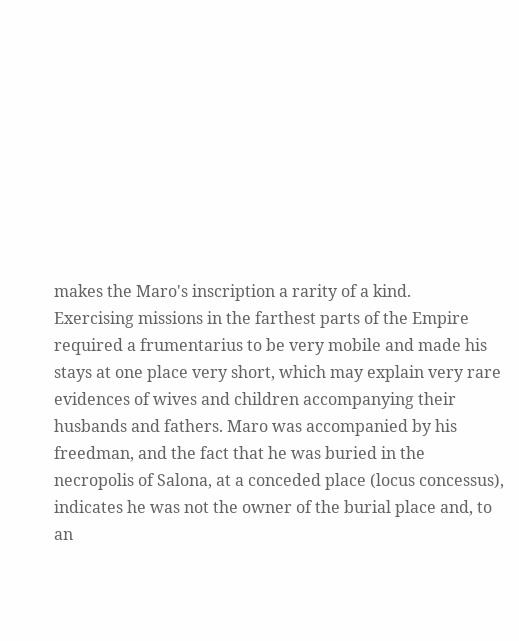makes the Maro's inscription a rarity of a kind.
Exercising missions in the farthest parts of the Empire required a frumentarius to be very mobile and made his stays at one place very short, which may explain very rare evidences of wives and children accompanying their husbands and fathers. Maro was accompanied by his freedman, and the fact that he was buried in the necropolis of Salona, at a conceded place (locus concessus), indicates he was not the owner of the burial place and, to an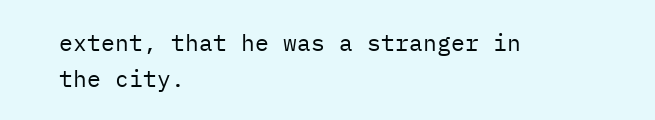extent, that he was a stranger in the city.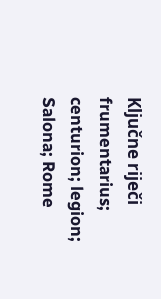Ključne riječi
frumentarius; centurion; legion; Salona; Rome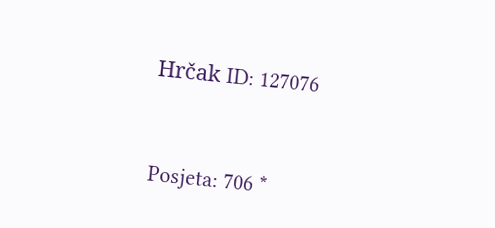Hrčak ID: 127076



Posjeta: 706 *